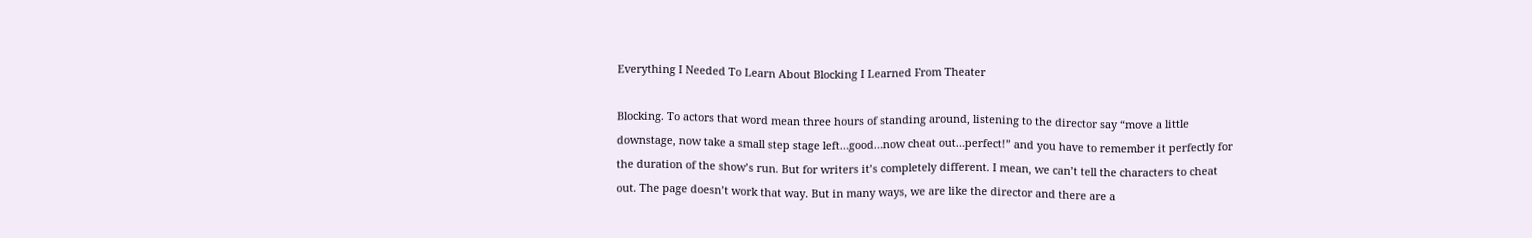Everything I Needed To Learn About Blocking I Learned From Theater

Blocking. To actors that word mean three hours of standing around, listening to the director say “move a little downstage, now take a small step stage left…good…now cheat out…perfect!” and you have to remember it perfectly for the duration of the show’s run. But for writers it’s completely different. I mean, we can’t tell the characters to cheat out. The page doesn’t work that way. But in many ways, we are like the director and there are a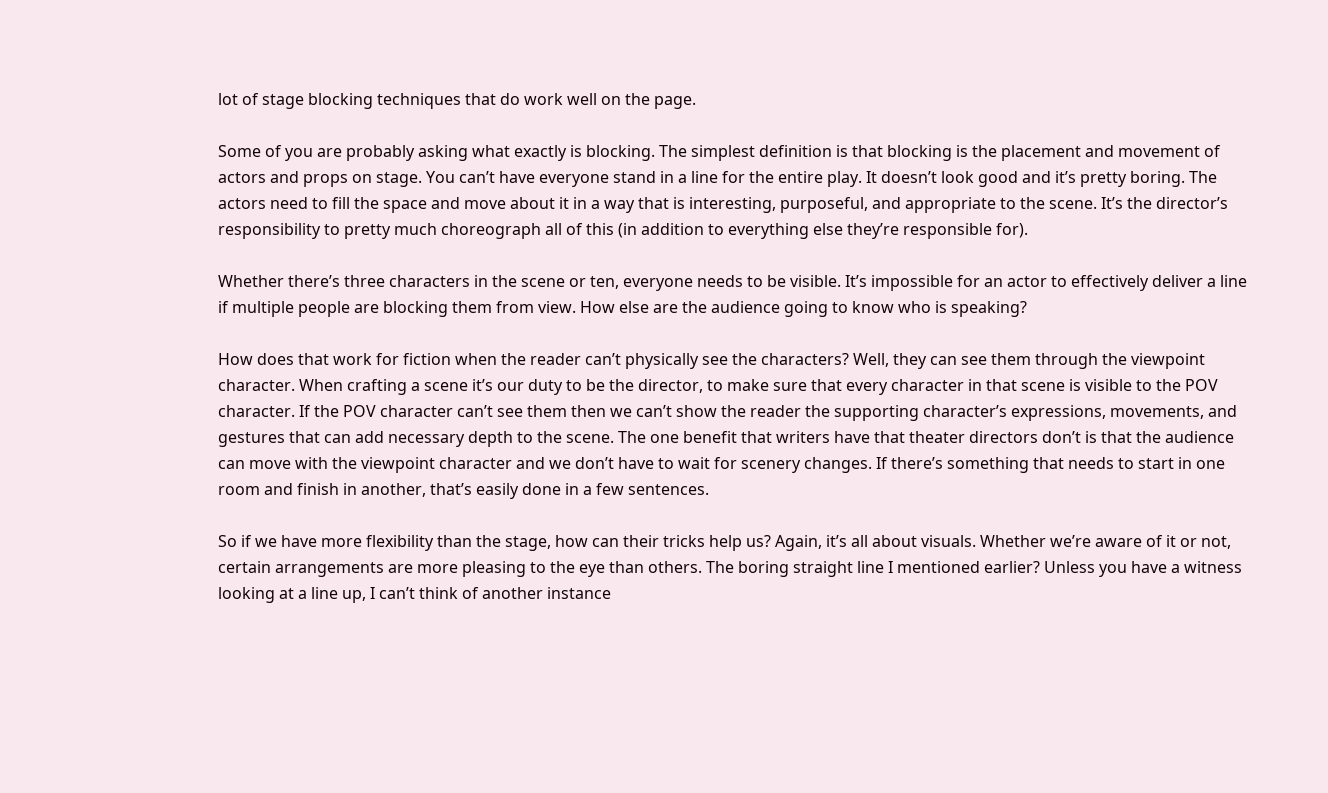lot of stage blocking techniques that do work well on the page.

Some of you are probably asking what exactly is blocking. The simplest definition is that blocking is the placement and movement of actors and props on stage. You can’t have everyone stand in a line for the entire play. It doesn’t look good and it’s pretty boring. The actors need to fill the space and move about it in a way that is interesting, purposeful, and appropriate to the scene. It’s the director’s responsibility to pretty much choreograph all of this (in addition to everything else they’re responsible for).

Whether there’s three characters in the scene or ten, everyone needs to be visible. It’s impossible for an actor to effectively deliver a line if multiple people are blocking them from view. How else are the audience going to know who is speaking?

How does that work for fiction when the reader can’t physically see the characters? Well, they can see them through the viewpoint character. When crafting a scene it’s our duty to be the director, to make sure that every character in that scene is visible to the POV character. If the POV character can’t see them then we can’t show the reader the supporting character’s expressions, movements, and gestures that can add necessary depth to the scene. The one benefit that writers have that theater directors don’t is that the audience can move with the viewpoint character and we don’t have to wait for scenery changes. If there’s something that needs to start in one room and finish in another, that’s easily done in a few sentences.

So if we have more flexibility than the stage, how can their tricks help us? Again, it’s all about visuals. Whether we’re aware of it or not, certain arrangements are more pleasing to the eye than others. The boring straight line I mentioned earlier? Unless you have a witness looking at a line up, I can’t think of another instance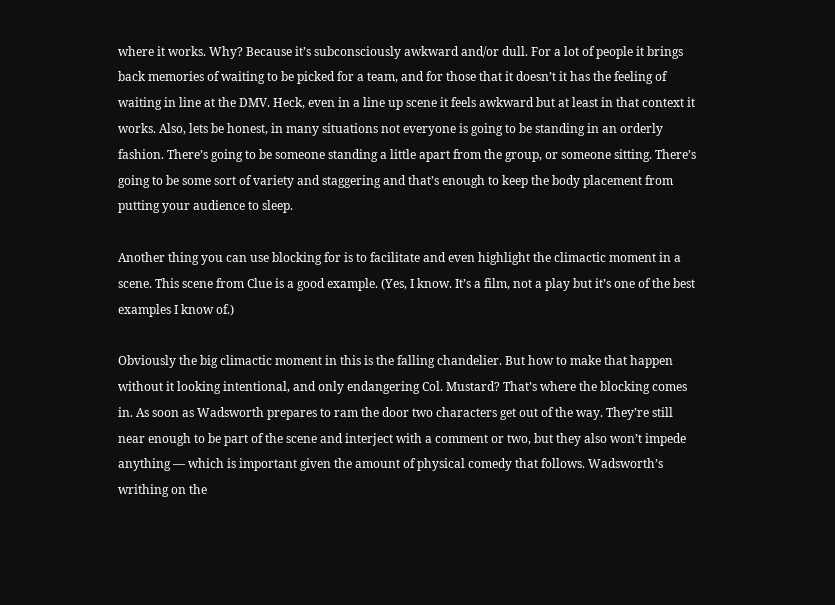where it works. Why? Because it’s subconsciously awkward and/or dull. For a lot of people it brings back memories of waiting to be picked for a team, and for those that it doesn’t it has the feeling of waiting in line at the DMV. Heck, even in a line up scene it feels awkward but at least in that context it works. Also, lets be honest, in many situations not everyone is going to be standing in an orderly fashion. There’s going to be someone standing a little apart from the group, or someone sitting. There’s going to be some sort of variety and staggering and that’s enough to keep the body placement from putting your audience to sleep.

Another thing you can use blocking for is to facilitate and even highlight the climactic moment in a scene. This scene from Clue is a good example. (Yes, I know. It’s a film, not a play but it’s one of the best examples I know of.)

Obviously the big climactic moment in this is the falling chandelier. But how to make that happen without it looking intentional, and only endangering Col. Mustard? That’s where the blocking comes in. As soon as Wadsworth prepares to ram the door two characters get out of the way. They’re still near enough to be part of the scene and interject with a comment or two, but they also won’t impede anything — which is important given the amount of physical comedy that follows. Wadsworth’s writhing on the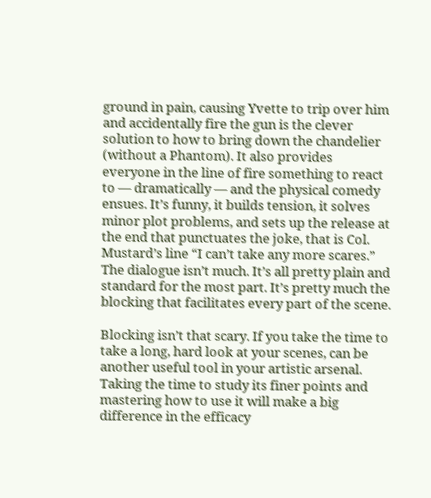ground in pain, causing Yvette to trip over him and accidentally fire the gun is the clever solution to how to bring down the chandelier (without a Phantom). It also provides everyone in the line of fire something to react to — dramatically — and the physical comedy ensues. It’s funny, it builds tension, it solves minor plot problems, and sets up the release at the end that punctuates the joke, that is Col. Mustard’s line “I can’t take any more scares.” The dialogue isn’t much. It’s all pretty plain and standard for the most part. It’s pretty much the blocking that facilitates every part of the scene.

Blocking isn’t that scary. If you take the time to take a long, hard look at your scenes, can be another useful tool in your artistic arsenal. Taking the time to study its finer points and mastering how to use it will make a big difference in the efficacy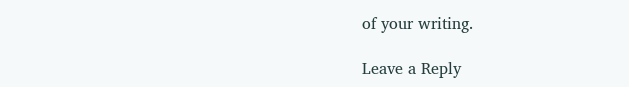of your writing.

Leave a Reply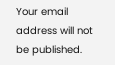Your email address will not be published.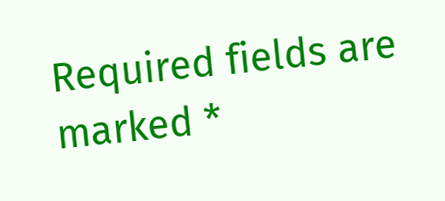Required fields are marked *